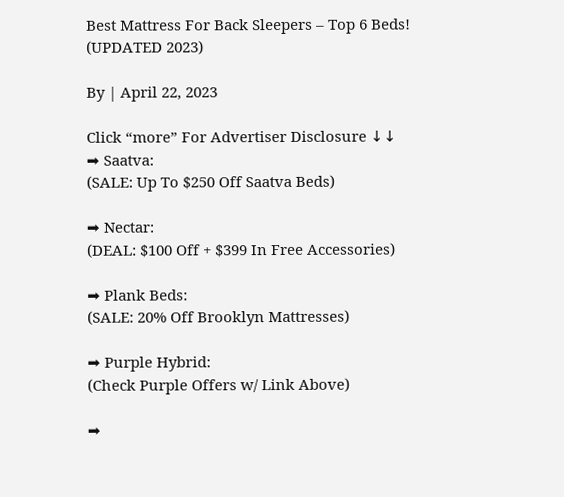Best Mattress For Back Sleepers – Top 6 Beds! (UPDATED 2023)

By | April 22, 2023

Click “more” For Advertiser Disclosure ↓↓
➡ Saatva:
(SALE: Up To $250 Off Saatva Beds)

➡ Nectar:
(DEAL: $100 Off + $399 In Free Accessories)

➡ Plank Beds:
(SALE: 20% Off Brooklyn Mattresses)

➡ Purple Hybrid:
(Check Purple Offers w/ Link Above)

➡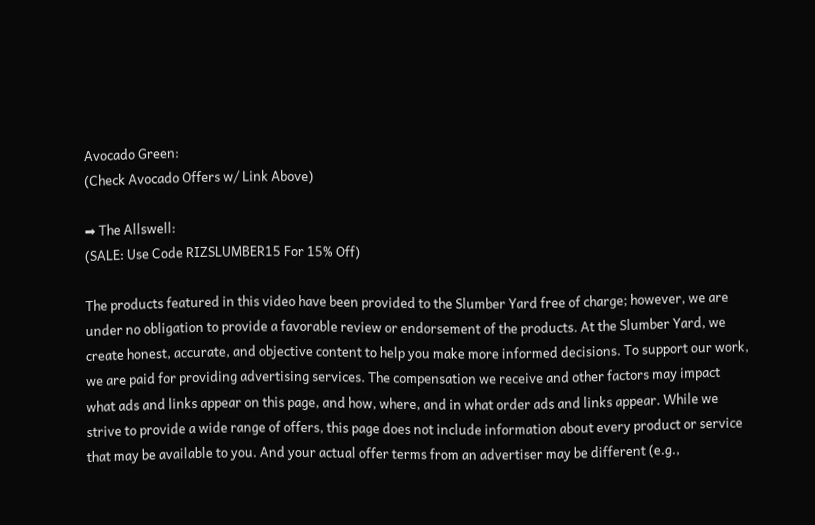Avocado Green:
(Check Avocado Offers w/ Link Above)

➡ The Allswell:
(SALE: Use Code RIZSLUMBER15 For 15% Off)

The products featured in this video have been provided to the Slumber Yard free of charge; however, we are under no obligation to provide a favorable review or endorsement of the products. At the Slumber Yard, we create honest, accurate, and objective content to help you make more informed decisions. To support our work, we are paid for providing advertising services. The compensation we receive and other factors may impact what ads and links appear on this page, and how, where, and in what order ads and links appear. While we strive to provide a wide range of offers, this page does not include information about every product or service that may be available to you. And your actual offer terms from an advertiser may be different (e.g.,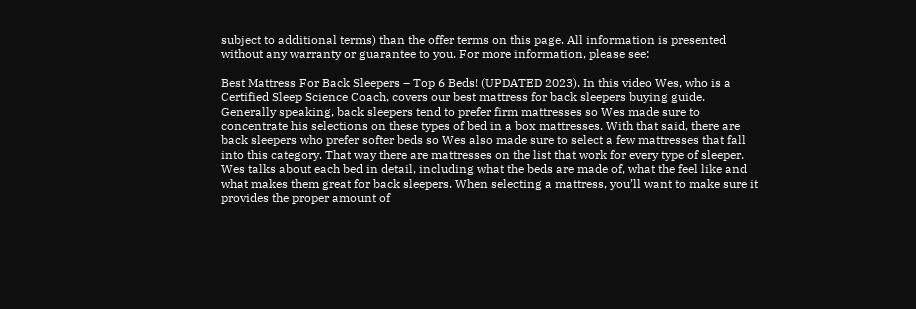subject to additional terms) than the offer terms on this page. All information is presented without any warranty or guarantee to you. For more information, please see:

Best Mattress For Back Sleepers – Top 6 Beds! (UPDATED 2023). In this video Wes, who is a Certified Sleep Science Coach, covers our best mattress for back sleepers buying guide. Generally speaking, back sleepers tend to prefer firm mattresses so Wes made sure to concentrate his selections on these types of bed in a box mattresses. With that said, there are back sleepers who prefer softer beds so Wes also made sure to select a few mattresses that fall into this category. That way there are mattresses on the list that work for every type of sleeper. Wes talks about each bed in detail, including what the beds are made of, what the feel like and what makes them great for back sleepers. When selecting a mattress, you’ll want to make sure it provides the proper amount of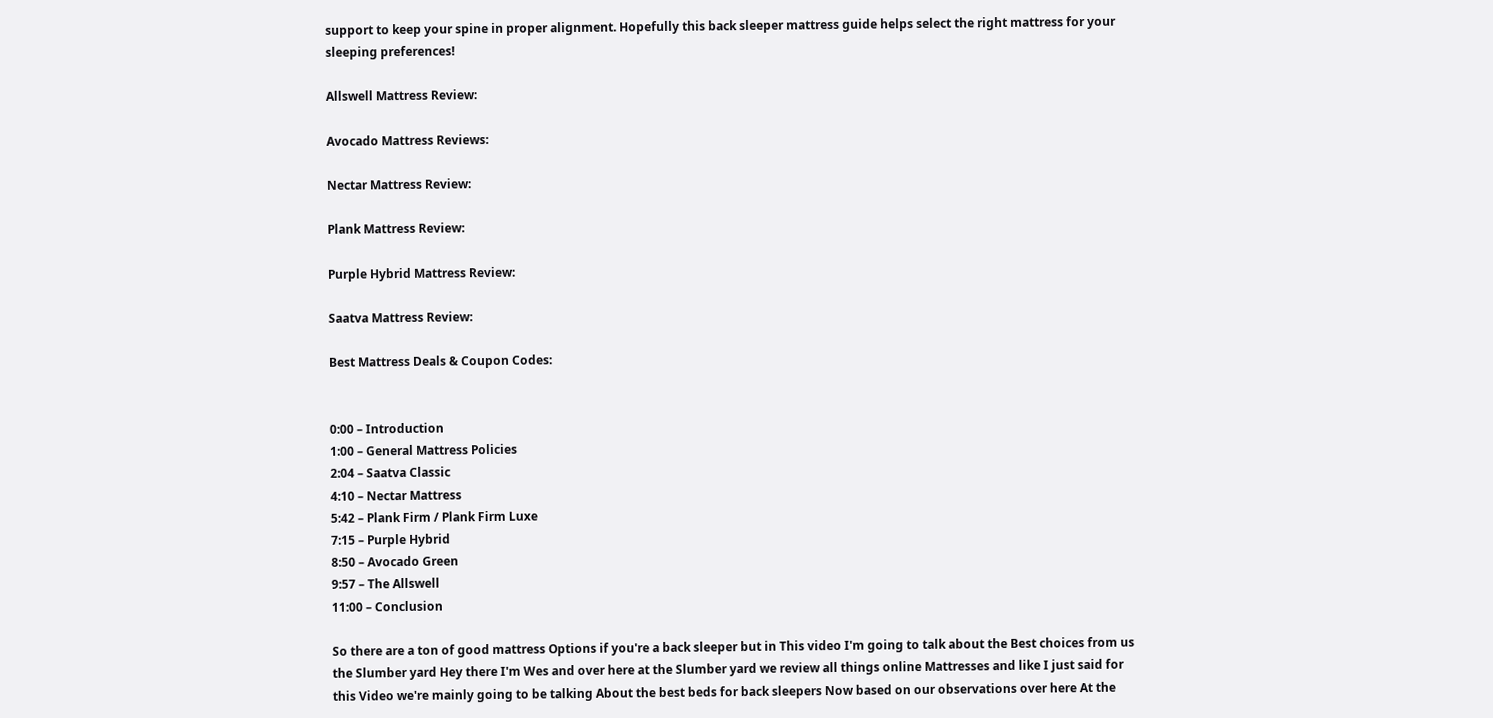support to keep your spine in proper alignment. Hopefully this back sleeper mattress guide helps select the right mattress for your sleeping preferences!

Allswell Mattress Review:

Avocado Mattress Reviews:

Nectar Mattress Review:

Plank Mattress Review:

Purple Hybrid Mattress Review:

Saatva Mattress Review:

Best Mattress Deals & Coupon Codes:


0:00 – Introduction
1:00 – General Mattress Policies
2:04 – Saatva Classic
4:10 – Nectar Mattress
5:42 – Plank Firm / Plank Firm Luxe
7:15 – Purple Hybrid
8:50 – Avocado Green
9:57 – The Allswell
11:00 – Conclusion

So there are a ton of good mattress Options if you're a back sleeper but in This video I'm going to talk about the Best choices from us the Slumber yard Hey there I'm Wes and over here at the Slumber yard we review all things online Mattresses and like I just said for this Video we're mainly going to be talking About the best beds for back sleepers Now based on our observations over here At the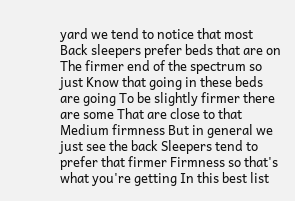yard we tend to notice that most Back sleepers prefer beds that are on The firmer end of the spectrum so just Know that going in these beds are going To be slightly firmer there are some That are close to that Medium firmness But in general we just see the back Sleepers tend to prefer that firmer Firmness so that's what you're getting In this best list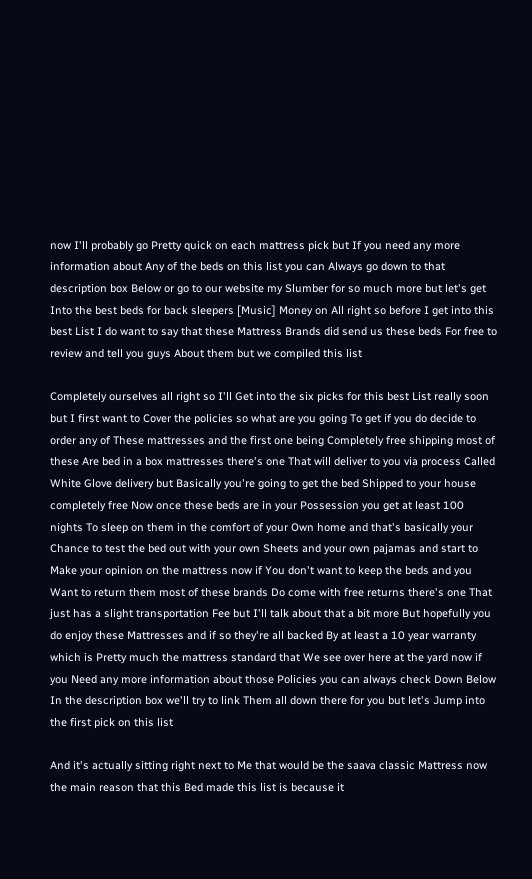now I'll probably go Pretty quick on each mattress pick but If you need any more information about Any of the beds on this list you can Always go down to that description box Below or go to our website my Slumber for so much more but let's get Into the best beds for back sleepers [Music] Money on All right so before I get into this best List I do want to say that these Mattress Brands did send us these beds For free to review and tell you guys About them but we compiled this list

Completely ourselves all right so I'll Get into the six picks for this best List really soon but I first want to Cover the policies so what are you going To get if you do decide to order any of These mattresses and the first one being Completely free shipping most of these Are bed in a box mattresses there's one That will deliver to you via process Called White Glove delivery but Basically you're going to get the bed Shipped to your house completely free Now once these beds are in your Possession you get at least 100 nights To sleep on them in the comfort of your Own home and that's basically your Chance to test the bed out with your own Sheets and your own pajamas and start to Make your opinion on the mattress now if You don't want to keep the beds and you Want to return them most of these brands Do come with free returns there's one That just has a slight transportation Fee but I'll talk about that a bit more But hopefully you do enjoy these Mattresses and if so they're all backed By at least a 10 year warranty which is Pretty much the mattress standard that We see over here at the yard now if you Need any more information about those Policies you can always check Down Below In the description box we'll try to link Them all down there for you but let's Jump into the first pick on this list

And it's actually sitting right next to Me that would be the saava classic Mattress now the main reason that this Bed made this list is because it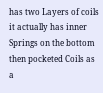has two Layers of coils it actually has inner Springs on the bottom then pocketed Coils as a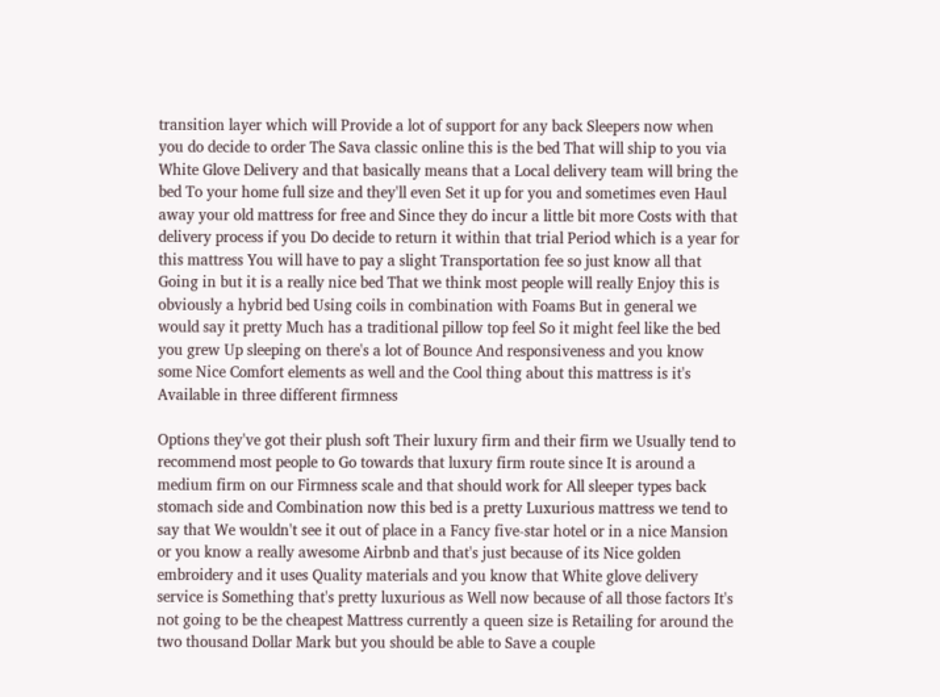transition layer which will Provide a lot of support for any back Sleepers now when you do decide to order The Sava classic online this is the bed That will ship to you via White Glove Delivery and that basically means that a Local delivery team will bring the bed To your home full size and they'll even Set it up for you and sometimes even Haul away your old mattress for free and Since they do incur a little bit more Costs with that delivery process if you Do decide to return it within that trial Period which is a year for this mattress You will have to pay a slight Transportation fee so just know all that Going in but it is a really nice bed That we think most people will really Enjoy this is obviously a hybrid bed Using coils in combination with Foams But in general we would say it pretty Much has a traditional pillow top feel So it might feel like the bed you grew Up sleeping on there's a lot of Bounce And responsiveness and you know some Nice Comfort elements as well and the Cool thing about this mattress is it's Available in three different firmness

Options they've got their plush soft Their luxury firm and their firm we Usually tend to recommend most people to Go towards that luxury firm route since It is around a medium firm on our Firmness scale and that should work for All sleeper types back stomach side and Combination now this bed is a pretty Luxurious mattress we tend to say that We wouldn't see it out of place in a Fancy five-star hotel or in a nice Mansion or you know a really awesome Airbnb and that's just because of its Nice golden embroidery and it uses Quality materials and you know that White glove delivery service is Something that's pretty luxurious as Well now because of all those factors It's not going to be the cheapest Mattress currently a queen size is Retailing for around the two thousand Dollar Mark but you should be able to Save a couple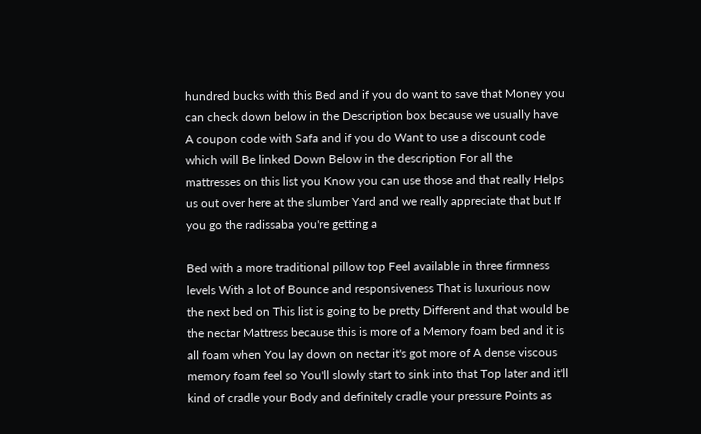hundred bucks with this Bed and if you do want to save that Money you can check down below in the Description box because we usually have A coupon code with Safa and if you do Want to use a discount code which will Be linked Down Below in the description For all the mattresses on this list you Know you can use those and that really Helps us out over here at the slumber Yard and we really appreciate that but If you go the radissaba you're getting a

Bed with a more traditional pillow top Feel available in three firmness levels With a lot of Bounce and responsiveness That is luxurious now the next bed on This list is going to be pretty Different and that would be the nectar Mattress because this is more of a Memory foam bed and it is all foam when You lay down on nectar it's got more of A dense viscous memory foam feel so You'll slowly start to sink into that Top later and it'll kind of cradle your Body and definitely cradle your pressure Points as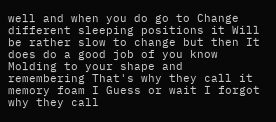well and when you do go to Change different sleeping positions it Will be rather slow to change but then It does do a good job of you know Molding to your shape and remembering That's why they call it memory foam I Guess or wait I forgot why they call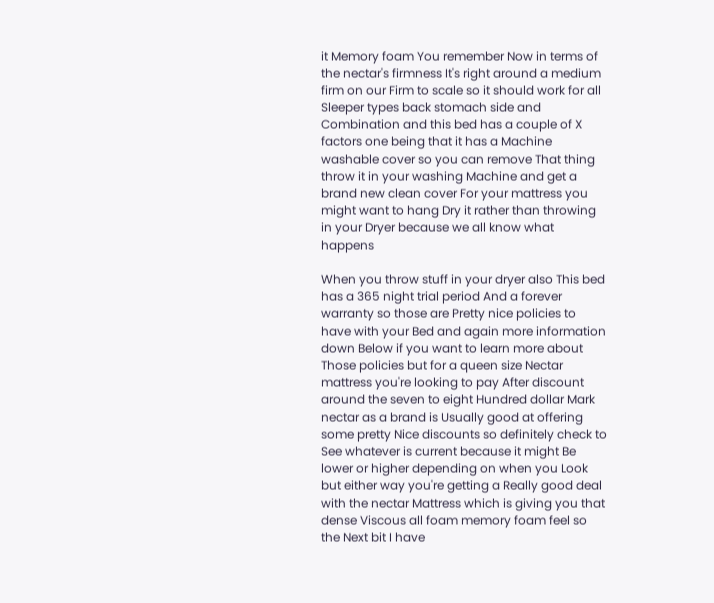it Memory foam You remember Now in terms of the nectar's firmness It's right around a medium firm on our Firm to scale so it should work for all Sleeper types back stomach side and Combination and this bed has a couple of X factors one being that it has a Machine washable cover so you can remove That thing throw it in your washing Machine and get a brand new clean cover For your mattress you might want to hang Dry it rather than throwing in your Dryer because we all know what happens

When you throw stuff in your dryer also This bed has a 365 night trial period And a forever warranty so those are Pretty nice policies to have with your Bed and again more information down Below if you want to learn more about Those policies but for a queen size Nectar mattress you're looking to pay After discount around the seven to eight Hundred dollar Mark nectar as a brand is Usually good at offering some pretty Nice discounts so definitely check to See whatever is current because it might Be lower or higher depending on when you Look but either way you're getting a Really good deal with the nectar Mattress which is giving you that dense Viscous all foam memory foam feel so the Next bit I have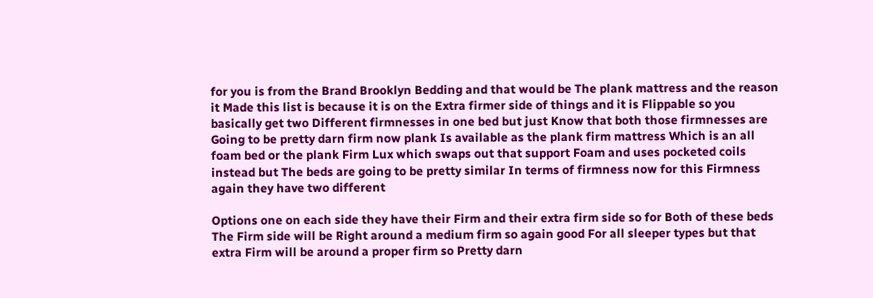for you is from the Brand Brooklyn Bedding and that would be The plank mattress and the reason it Made this list is because it is on the Extra firmer side of things and it is Flippable so you basically get two Different firmnesses in one bed but just Know that both those firmnesses are Going to be pretty darn firm now plank Is available as the plank firm mattress Which is an all foam bed or the plank Firm Lux which swaps out that support Foam and uses pocketed coils instead but The beds are going to be pretty similar In terms of firmness now for this Firmness again they have two different

Options one on each side they have their Firm and their extra firm side so for Both of these beds The Firm side will be Right around a medium firm so again good For all sleeper types but that extra Firm will be around a proper firm so Pretty darn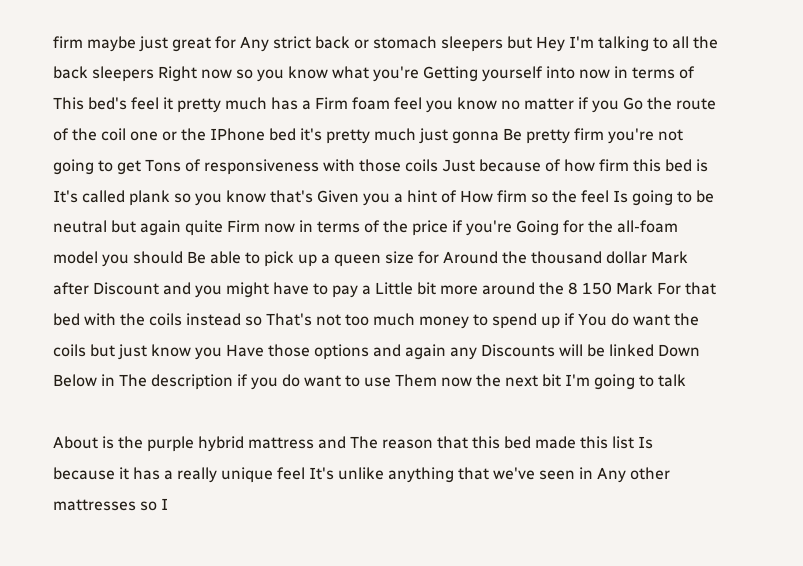firm maybe just great for Any strict back or stomach sleepers but Hey I'm talking to all the back sleepers Right now so you know what you're Getting yourself into now in terms of This bed's feel it pretty much has a Firm foam feel you know no matter if you Go the route of the coil one or the IPhone bed it's pretty much just gonna Be pretty firm you're not going to get Tons of responsiveness with those coils Just because of how firm this bed is It's called plank so you know that's Given you a hint of How firm so the feel Is going to be neutral but again quite Firm now in terms of the price if you're Going for the all-foam model you should Be able to pick up a queen size for Around the thousand dollar Mark after Discount and you might have to pay a Little bit more around the 8 150 Mark For that bed with the coils instead so That's not too much money to spend up if You do want the coils but just know you Have those options and again any Discounts will be linked Down Below in The description if you do want to use Them now the next bit I'm going to talk

About is the purple hybrid mattress and The reason that this bed made this list Is because it has a really unique feel It's unlike anything that we've seen in Any other mattresses so I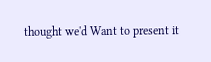thought we'd Want to present it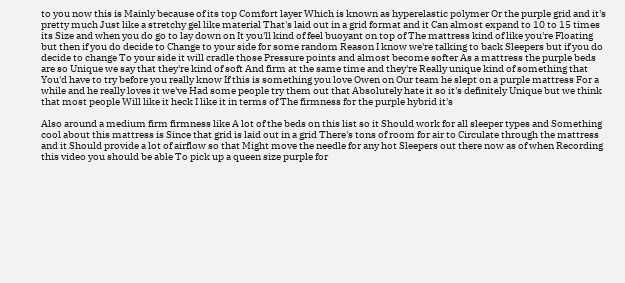to you now this is Mainly because of its top Comfort layer Which is known as hyperelastic polymer Or the purple grid and it's pretty much Just like a stretchy gel like material That's laid out in a grid format and it Can almost expand to 10 to 15 times its Size and when you do go to lay down on It you'll kind of feel buoyant on top of The mattress kind of like you're Floating but then if you do decide to Change to your side for some random Reason I know we're talking to back Sleepers but if you do decide to change To your side it will cradle those Pressure points and almost become softer As a mattress the purple beds are so Unique we say that they're kind of soft And firm at the same time and they're Really unique kind of something that You'd have to try before you really know If this is something you love Owen on Our team he slept on a purple mattress For a while and he really loves it we've Had some people try them out that Absolutely hate it so it's definitely Unique but we think that most people Will like it heck I like it in terms of The firmness for the purple hybrid it's

Also around a medium firm firmness like A lot of the beds on this list so it Should work for all sleeper types and Something cool about this mattress is Since that grid is laid out in a grid There's tons of room for air to Circulate through the mattress and it Should provide a lot of airflow so that Might move the needle for any hot Sleepers out there now as of when Recording this video you should be able To pick up a queen size purple for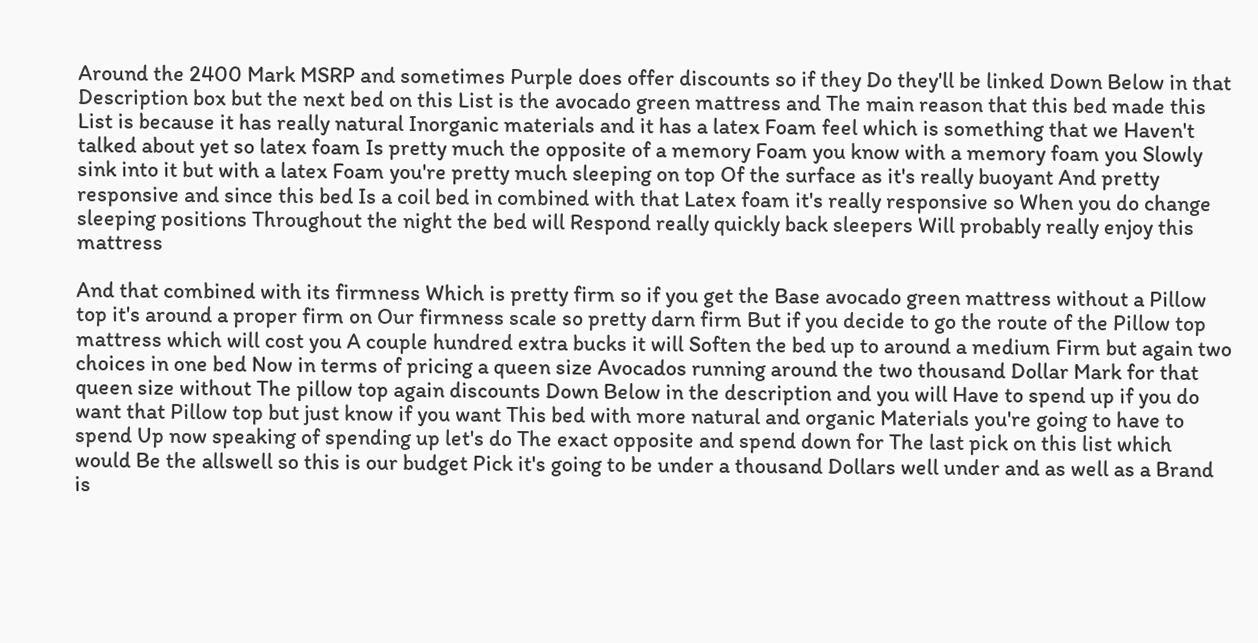Around the 2400 Mark MSRP and sometimes Purple does offer discounts so if they Do they'll be linked Down Below in that Description box but the next bed on this List is the avocado green mattress and The main reason that this bed made this List is because it has really natural Inorganic materials and it has a latex Foam feel which is something that we Haven't talked about yet so latex foam Is pretty much the opposite of a memory Foam you know with a memory foam you Slowly sink into it but with a latex Foam you're pretty much sleeping on top Of the surface as it's really buoyant And pretty responsive and since this bed Is a coil bed in combined with that Latex foam it's really responsive so When you do change sleeping positions Throughout the night the bed will Respond really quickly back sleepers Will probably really enjoy this mattress

And that combined with its firmness Which is pretty firm so if you get the Base avocado green mattress without a Pillow top it's around a proper firm on Our firmness scale so pretty darn firm But if you decide to go the route of the Pillow top mattress which will cost you A couple hundred extra bucks it will Soften the bed up to around a medium Firm but again two choices in one bed Now in terms of pricing a queen size Avocados running around the two thousand Dollar Mark for that queen size without The pillow top again discounts Down Below in the description and you will Have to spend up if you do want that Pillow top but just know if you want This bed with more natural and organic Materials you're going to have to spend Up now speaking of spending up let's do The exact opposite and spend down for The last pick on this list which would Be the allswell so this is our budget Pick it's going to be under a thousand Dollars well under and as well as a Brand is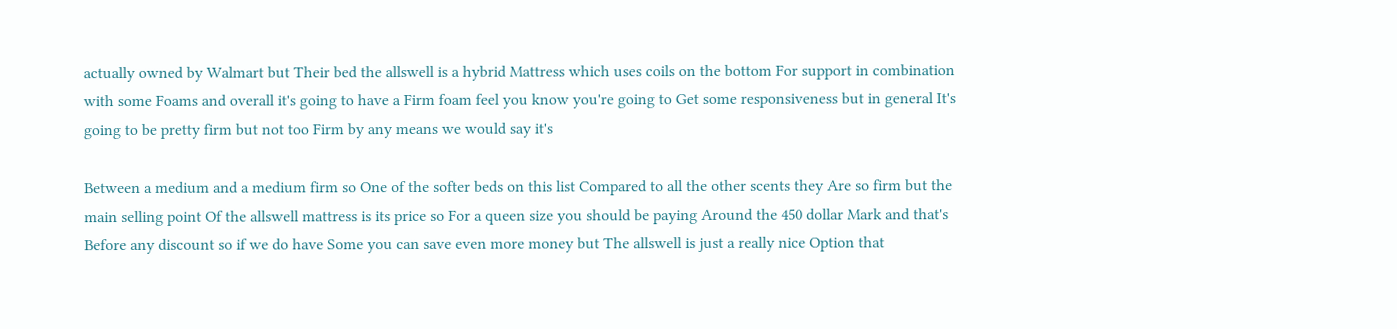actually owned by Walmart but Their bed the allswell is a hybrid Mattress which uses coils on the bottom For support in combination with some Foams and overall it's going to have a Firm foam feel you know you're going to Get some responsiveness but in general It's going to be pretty firm but not too Firm by any means we would say it's

Between a medium and a medium firm so One of the softer beds on this list Compared to all the other scents they Are so firm but the main selling point Of the allswell mattress is its price so For a queen size you should be paying Around the 450 dollar Mark and that's Before any discount so if we do have Some you can save even more money but The allswell is just a really nice Option that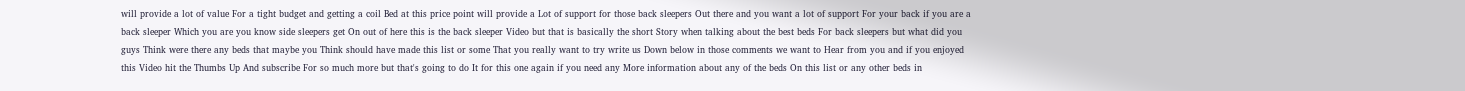will provide a lot of value For a tight budget and getting a coil Bed at this price point will provide a Lot of support for those back sleepers Out there and you want a lot of support For your back if you are a back sleeper Which you are you know side sleepers get On out of here this is the back sleeper Video but that is basically the short Story when talking about the best beds For back sleepers but what did you guys Think were there any beds that maybe you Think should have made this list or some That you really want to try write us Down below in those comments we want to Hear from you and if you enjoyed this Video hit the Thumbs Up And subscribe For so much more but that's going to do It for this one again if you need any More information about any of the beds On this list or any other beds in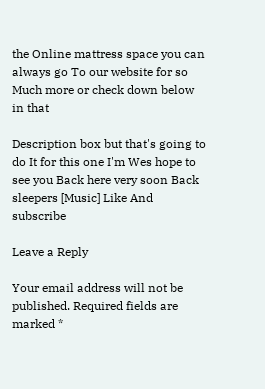the Online mattress space you can always go To our website for so Much more or check down below in that

Description box but that's going to do It for this one I'm Wes hope to see you Back here very soon Back sleepers [Music] Like And subscribe

Leave a Reply

Your email address will not be published. Required fields are marked *